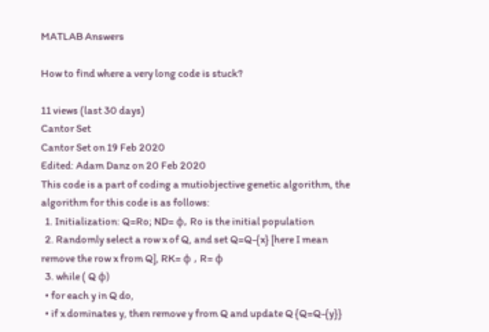MATLAB Answers

How to find where a very long code is stuck?

11 views (last 30 days)
Cantor Set
Cantor Set on 19 Feb 2020
Edited: Adam Danz on 20 Feb 2020
This code is a part of coding a mutiobjective genetic algorithm, the algorithm for this code is as follows:
  1. Initialization: Q=Ro; ND= ϕ, Ro is the initial population
  2. Randomly select a row x of Q, and set Q=Q-{x} [here I mean remove the row x from Q], RK= ϕ , R= ϕ
  3. while ( Q ϕ)
  • for each y in Q do,
  • if x dominates y, then remove y from Q and update Q {Q=Q-{y}}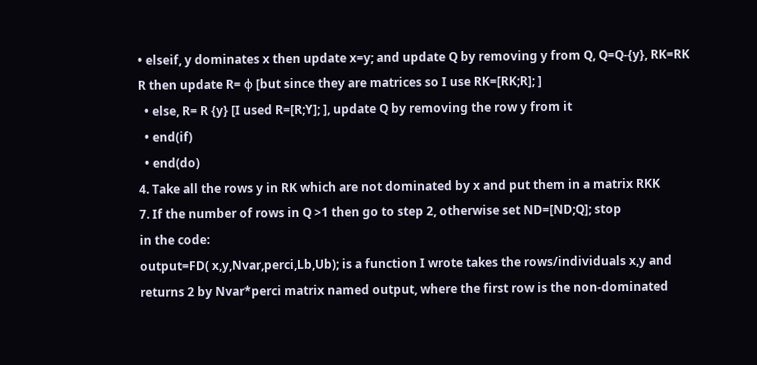• elseif, y dominates x then update x=y; and update Q by removing y from Q, Q=Q-{y}, RK=RK R then update R= ϕ [but since they are matrices so I use RK=[RK;R]; ]
  • else, R= R {y} [I used R=[R;Y]; ], update Q by removing the row y from it
  • end(if)
  • end(do)
4. Take all the rows y in RK which are not dominated by x and put them in a matrix RKK
7. If the number of rows in Q >1 then go to step 2, otherwise set ND=[ND;Q]; stop
in the code:
output=FD( x,y,Nvar,perci,Lb,Ub); is a function I wrote takes the rows/individuals x,y and returns 2 by Nvar*perci matrix named output, where the first row is the non-dominated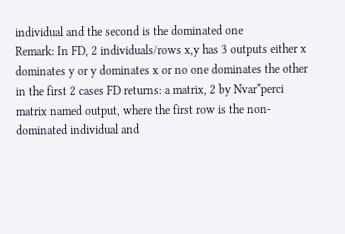individual and the second is the dominated one
Remark: In FD, 2 individuals/rows x,y has 3 outputs either x dominates y or y dominates x or no one dominates the other
in the first 2 cases FD returns: a matrix, 2 by Nvar*perci matrix named output, where the first row is the non-dominated individual and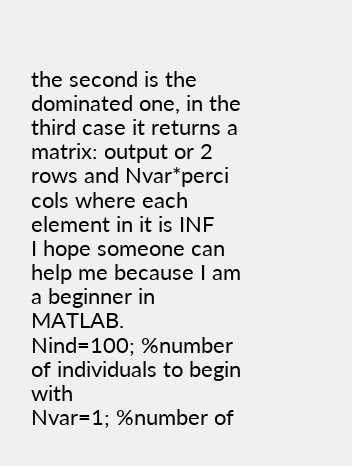the second is the dominated one, in the third case it returns a matrix: output or 2 rows and Nvar*perci cols where each element in it is INF
I hope someone can help me because I am a beginner in MATLAB.
Nind=100; %number of individuals to begin with
Nvar=1; %number of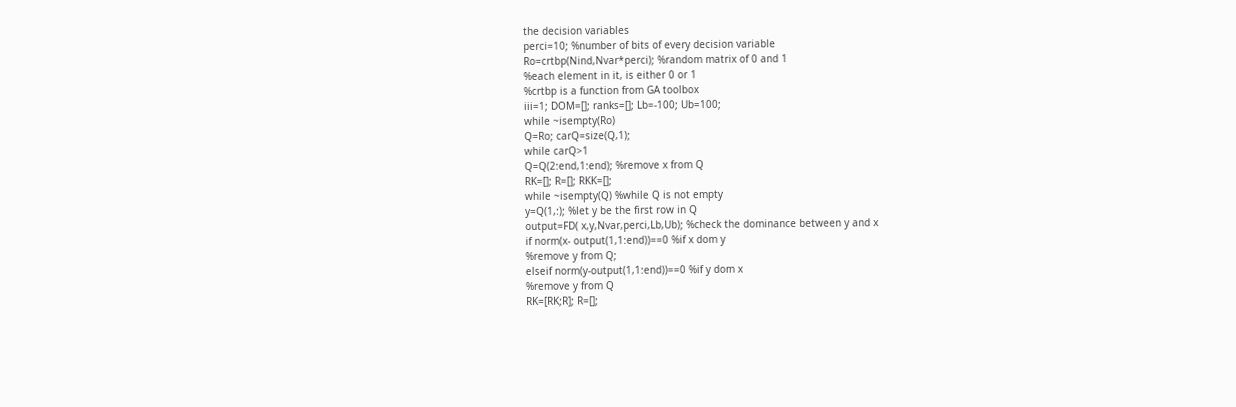the decision variables
perci=10; %number of bits of every decision variable
Ro=crtbp(Nind,Nvar*perci); %random matrix of 0 and 1
%each element in it, is either 0 or 1
%crtbp is a function from GA toolbox
iii=1; DOM=[]; ranks=[]; Lb=-100; Ub=100;
while ~isempty(Ro)
Q=Ro; carQ=size(Q,1);
while carQ>1
Q=Q(2:end,1:end); %remove x from Q
RK=[]; R=[]; RKK=[];
while ~isempty(Q) %while Q is not empty
y=Q(1,:); %let y be the first row in Q
output=FD( x,y,Nvar,perci,Lb,Ub); %check the dominance between y and x
if norm(x- output(1,1:end))==0 %if x dom y
%remove y from Q;
elseif norm(y-output(1,1:end))==0 %if y dom x
%remove y from Q
RK=[RK;R]; R=[];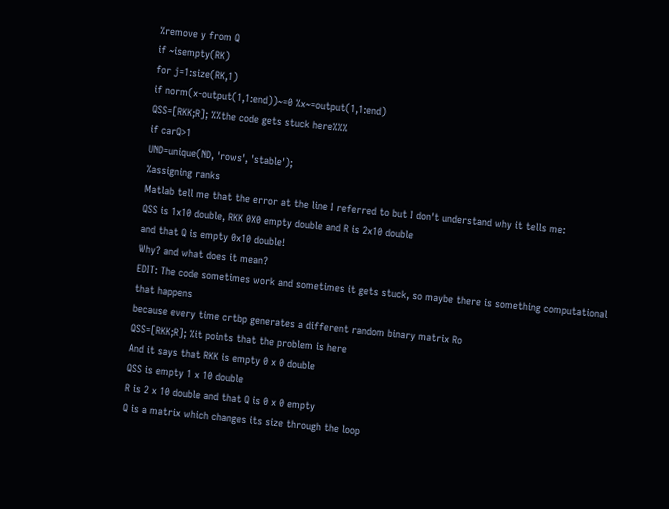%remove y from Q
if ~isempty(RK)
for j=1:size(RK,1)
if norm(x-output(1,1:end))~=0 %x~=output(1,1:end)
QSS=[RKK;R]; %%the code gets stuck here%%%
if carQ>1
UND=unique(ND, 'rows', 'stable');
%assigning ranks
Matlab tell me that the error at the line I referred to but I don't understand why it tells me:
QSS is 1x10 double, RKK 0X0 empty double and R is 2x10 double
and that Q is empty 0x10 double!
Why? and what does it mean?
EDIT: The code sometimes work and sometimes it gets stuck, so maybe there is something computational that happens
because every time crtbp generates a different random binary matrix Ro
QSS=[RKK;R]; %it points that the problem is here
And it says that RKK is empty 0 x 0 double
QSS is empty 1 x 10 double
R is 2 x 10 double and that Q is 0 x 0 empty
Q is a matrix which changes its size through the loop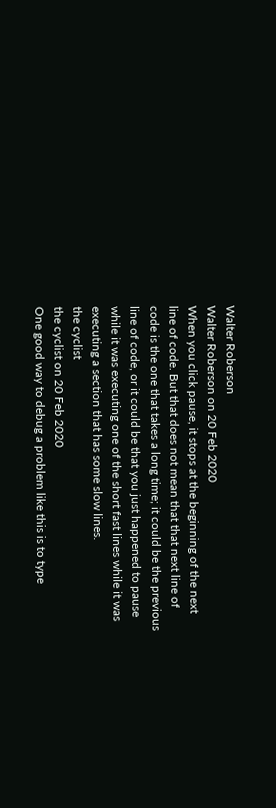Walter Roberson
Walter Roberson on 20 Feb 2020
When you click pause, it stops at the beginning of the next line of code. But that does not mean that that next line of code is the one that takes a long time; it could be the previous line of code, or it could be that you just happened to pause while it was executing one of the short fast lines while it was executing a section that has some slow lines.
the cyclist
the cyclist on 20 Feb 2020
One good way to debug a problem like this is to type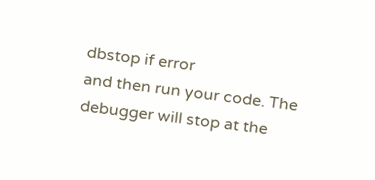dbstop if error
and then run your code. The debugger will stop at the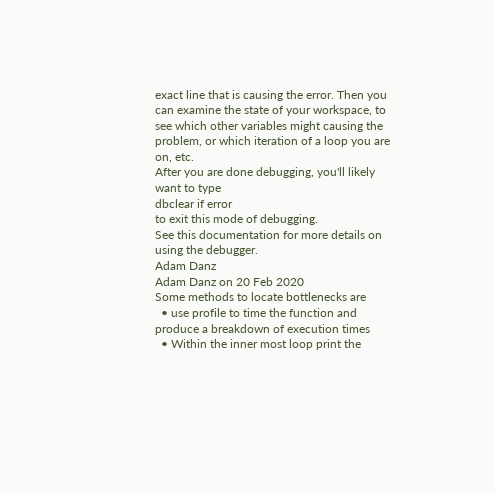exact line that is causing the error. Then you can examine the state of your workspace, to see which other variables might causing the problem, or which iteration of a loop you are on, etc.
After you are done debugging, you'll likely want to type
dbclear if error
to exit this mode of debugging.
See this documentation for more details on using the debugger.
Adam Danz
Adam Danz on 20 Feb 2020
Some methods to locate bottlenecks are
  • use profile to time the function and produce a breakdown of execution times
  • Within the inner most loop print the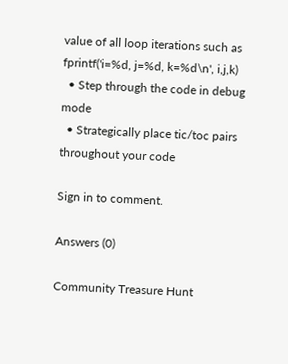value of all loop iterations such as fprintf('i=%d, j=%d, k=%d\n', i,j,k)
  • Step through the code in debug mode
  • Strategically place tic/toc pairs throughout your code

Sign in to comment.

Answers (0)

Community Treasure Hunt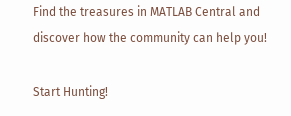Find the treasures in MATLAB Central and discover how the community can help you!

Start Hunting!